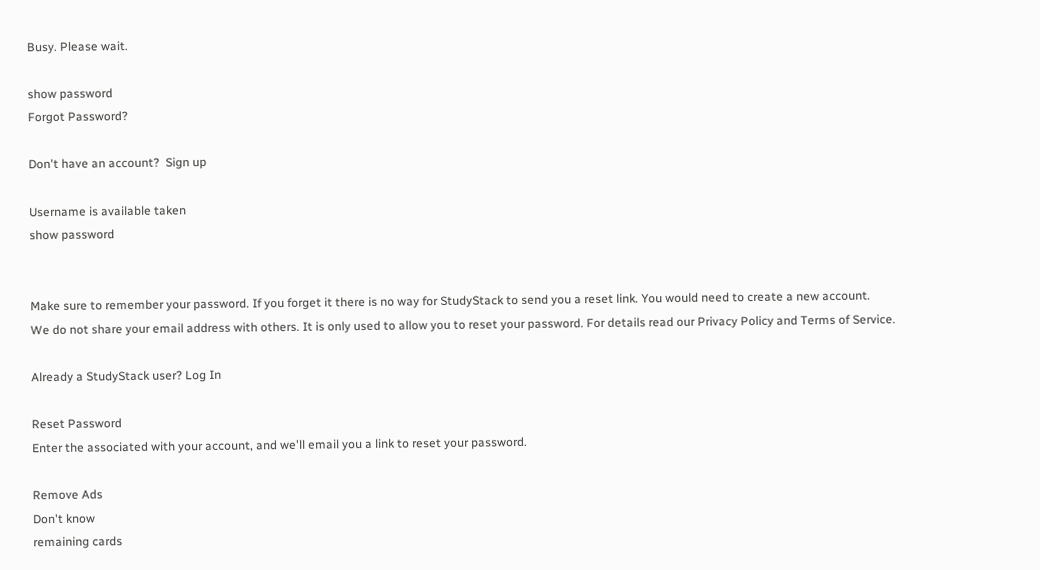Busy. Please wait.

show password
Forgot Password?

Don't have an account?  Sign up

Username is available taken
show password


Make sure to remember your password. If you forget it there is no way for StudyStack to send you a reset link. You would need to create a new account.
We do not share your email address with others. It is only used to allow you to reset your password. For details read our Privacy Policy and Terms of Service.

Already a StudyStack user? Log In

Reset Password
Enter the associated with your account, and we'll email you a link to reset your password.

Remove Ads
Don't know
remaining cards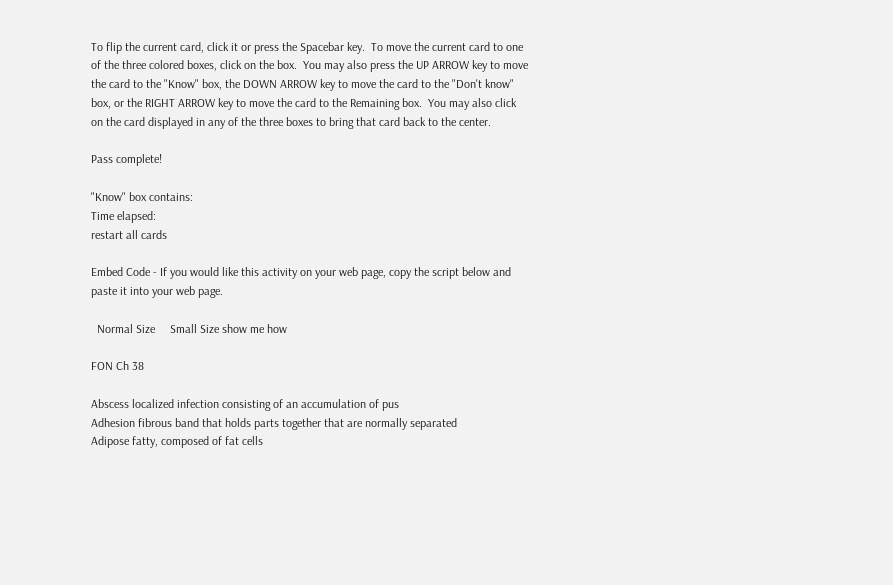To flip the current card, click it or press the Spacebar key.  To move the current card to one of the three colored boxes, click on the box.  You may also press the UP ARROW key to move the card to the "Know" box, the DOWN ARROW key to move the card to the "Don't know" box, or the RIGHT ARROW key to move the card to the Remaining box.  You may also click on the card displayed in any of the three boxes to bring that card back to the center.

Pass complete!

"Know" box contains:
Time elapsed:
restart all cards

Embed Code - If you would like this activity on your web page, copy the script below and paste it into your web page.

  Normal Size     Small Size show me how

FON Ch 38

Abscess localized infection consisting of an accumulation of pus
Adhesion fibrous band that holds parts together that are normally separated
Adipose fatty, composed of fat cells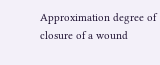Approximation degree of closure of a wound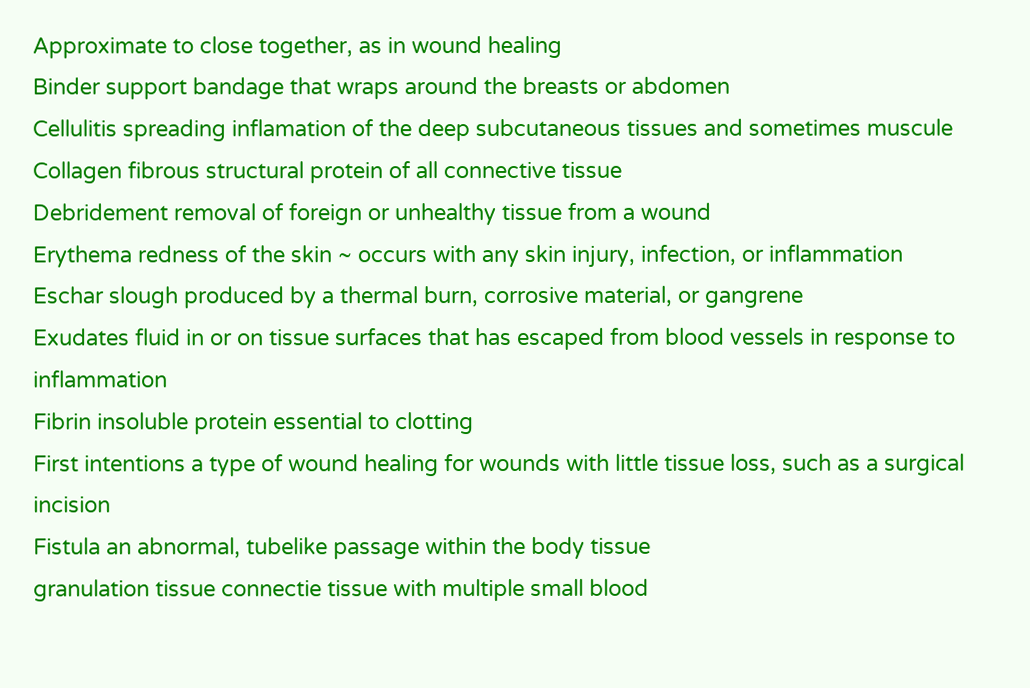Approximate to close together, as in wound healing
Binder support bandage that wraps around the breasts or abdomen
Cellulitis spreading inflamation of the deep subcutaneous tissues and sometimes muscule
Collagen fibrous structural protein of all connective tissue
Debridement removal of foreign or unhealthy tissue from a wound
Erythema redness of the skin ~ occurs with any skin injury, infection, or inflammation
Eschar slough produced by a thermal burn, corrosive material, or gangrene
Exudates fluid in or on tissue surfaces that has escaped from blood vessels in response to inflammation
Fibrin insoluble protein essential to clotting
First intentions a type of wound healing for wounds with little tissue loss, such as a surgical incision
Fistula an abnormal, tubelike passage within the body tissue
granulation tissue connectie tissue with multiple small blood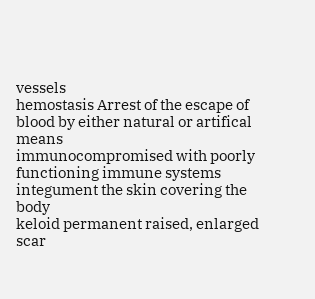vessels
hemostasis Arrest of the escape of blood by either natural or artifical means
immunocompromised with poorly functioning immune systems
integument the skin covering the body
keloid permanent raised, enlarged scar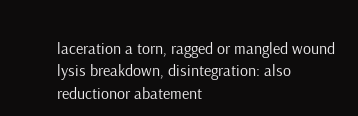laceration a torn, ragged or mangled wound
lysis breakdown, disintegration: also reductionor abatement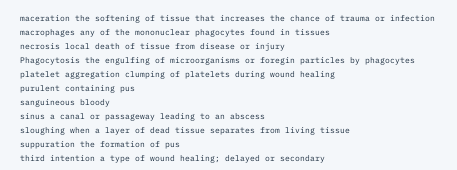maceration the softening of tissue that increases the chance of trauma or infection
macrophages any of the mononuclear phagocytes found in tissues
necrosis local death of tissue from disease or injury
Phagocytosis the engulfing of microorganisms or foregin particles by phagocytes
platelet aggregation clumping of platelets during wound healing
purulent containing pus
sanguineous bloody
sinus a canal or passageway leading to an abscess
sloughing when a layer of dead tissue separates from living tissue
suppuration the formation of pus
third intention a type of wound healing; delayed or secondary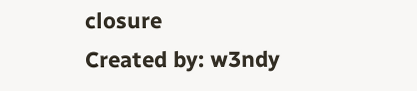closure
Created by: w3ndy